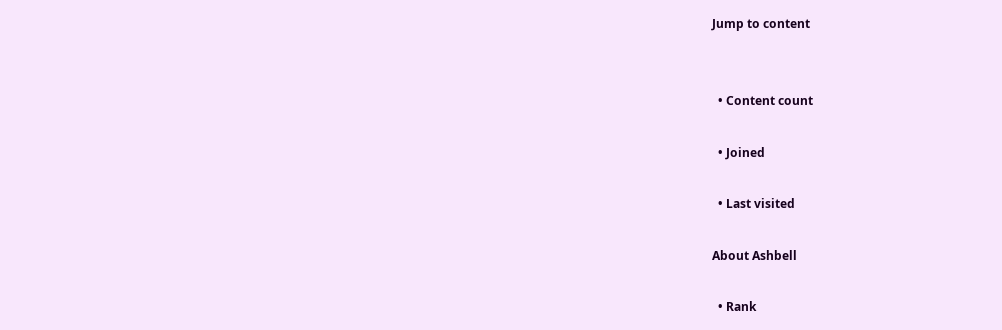Jump to content


  • Content count

  • Joined

  • Last visited

About Ashbell

  • Rank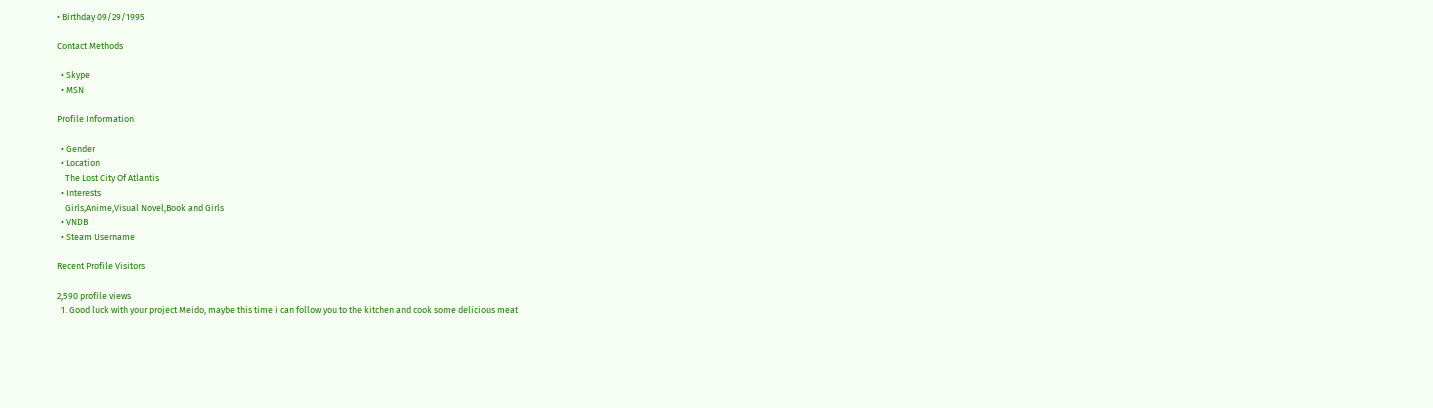• Birthday 09/29/1995

Contact Methods

  • Skype
  • MSN

Profile Information

  • Gender
  • Location
    The Lost City Of Atlantis
  • Interests
    Girls,Anime,Visual Novel,Book and Girls
  • VNDB
  • Steam Username

Recent Profile Visitors

2,590 profile views
  1. Good luck with your project Meido, maybe this time i can follow you to the kitchen and cook some delicious meat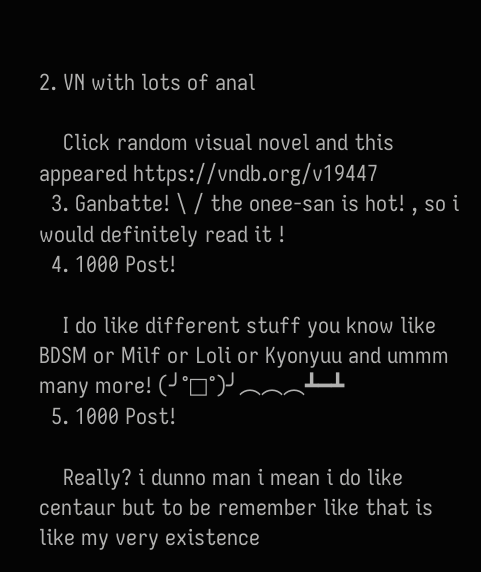2. VN with lots of anal

    Click random visual novel and this appeared https://vndb.org/v19447
  3. Ganbatte! \ / the onee-san is hot! , so i would definitely read it !
  4. 1000 Post!

    I do like different stuff you know like BDSM or Milf or Loli or Kyonyuu and ummm many more! (╯°□°)╯︵︵︵┻━┻
  5. 1000 Post!

    Really? i dunno man i mean i do like centaur but to be remember like that is like my very existence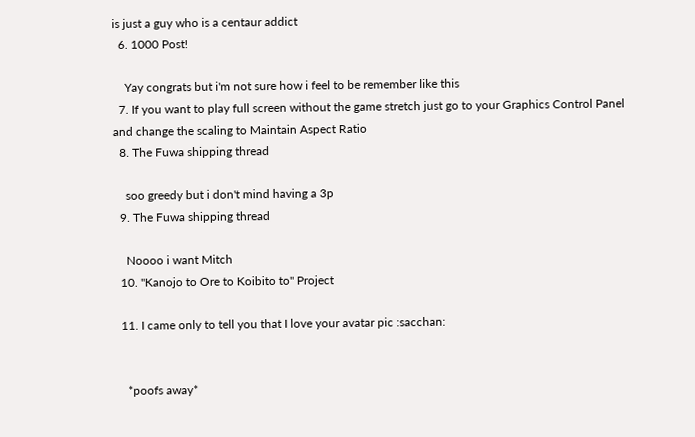is just a guy who is a centaur addict
  6. 1000 Post!

    Yay congrats but i'm not sure how i feel to be remember like this
  7. If you want to play full screen without the game stretch just go to your Graphics Control Panel and change the scaling to Maintain Aspect Ratio
  8. The Fuwa shipping thread

    soo greedy but i don't mind having a 3p
  9. The Fuwa shipping thread

    Noooo i want Mitch
  10. "Kanojo to Ore to Koibito to" Project

  11. I came only to tell you that I love your avatar pic :sacchan:


    *poofs away*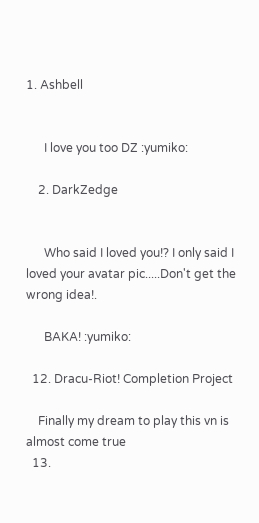1. Ashbell


      I love you too DZ :yumiko:

    2. DarkZedge


      Who said I loved you!? I only said I loved your avatar pic.....Don't get the wrong idea!.

      BAKA! :yumiko:

  12. Dracu-Riot! Completion Project

    Finally my dream to play this vn is almost come true
  13.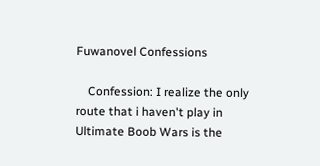Fuwanovel Confessions

    Confession: I realize the only route that i haven't play in Ultimate Boob Wars is the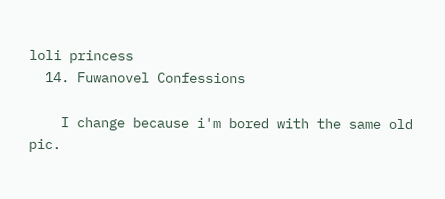loli princess
  14. Fuwanovel Confessions

    I change because i'm bored with the same old pic.